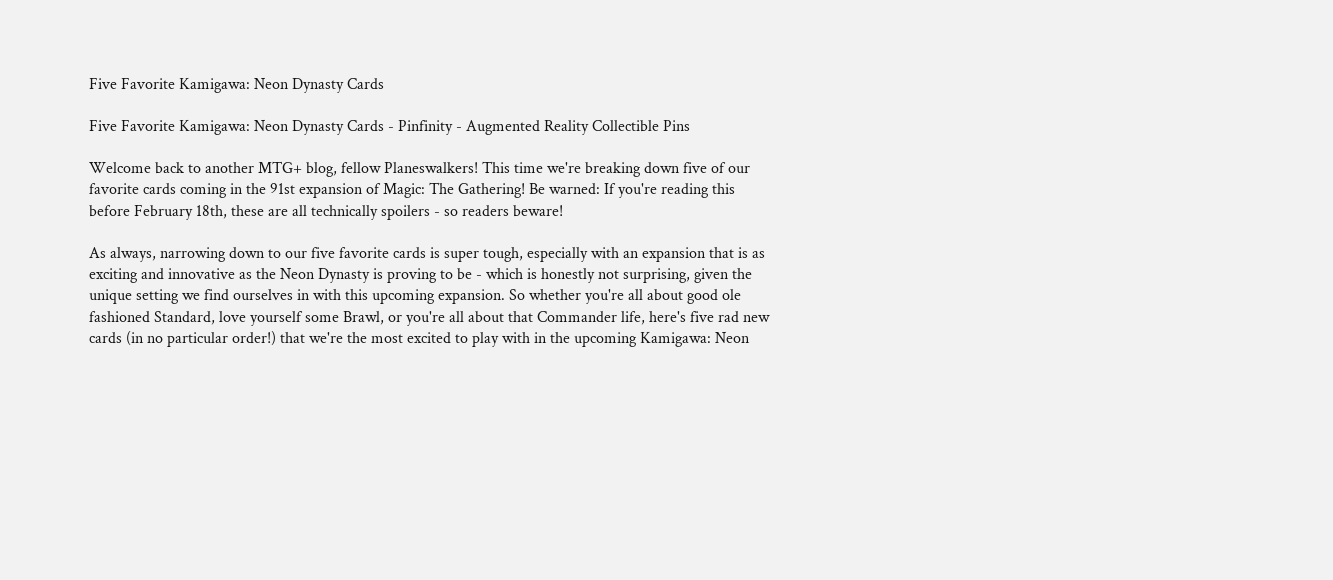Five Favorite Kamigawa: Neon Dynasty Cards

Five Favorite Kamigawa: Neon Dynasty Cards - Pinfinity - Augmented Reality Collectible Pins

Welcome back to another MTG+ blog, fellow Planeswalkers! This time we're breaking down five of our favorite cards coming in the 91st expansion of Magic: The Gathering! Be warned: If you're reading this before February 18th, these are all technically spoilers - so readers beware!

As always, narrowing down to our five favorite cards is super tough, especially with an expansion that is as exciting and innovative as the Neon Dynasty is proving to be - which is honestly not surprising, given the unique setting we find ourselves in with this upcoming expansion. So whether you're all about good ole fashioned Standard, love yourself some Brawl, or you're all about that Commander life, here's five rad new cards (in no particular order!) that we're the most excited to play with in the upcoming Kamigawa: Neon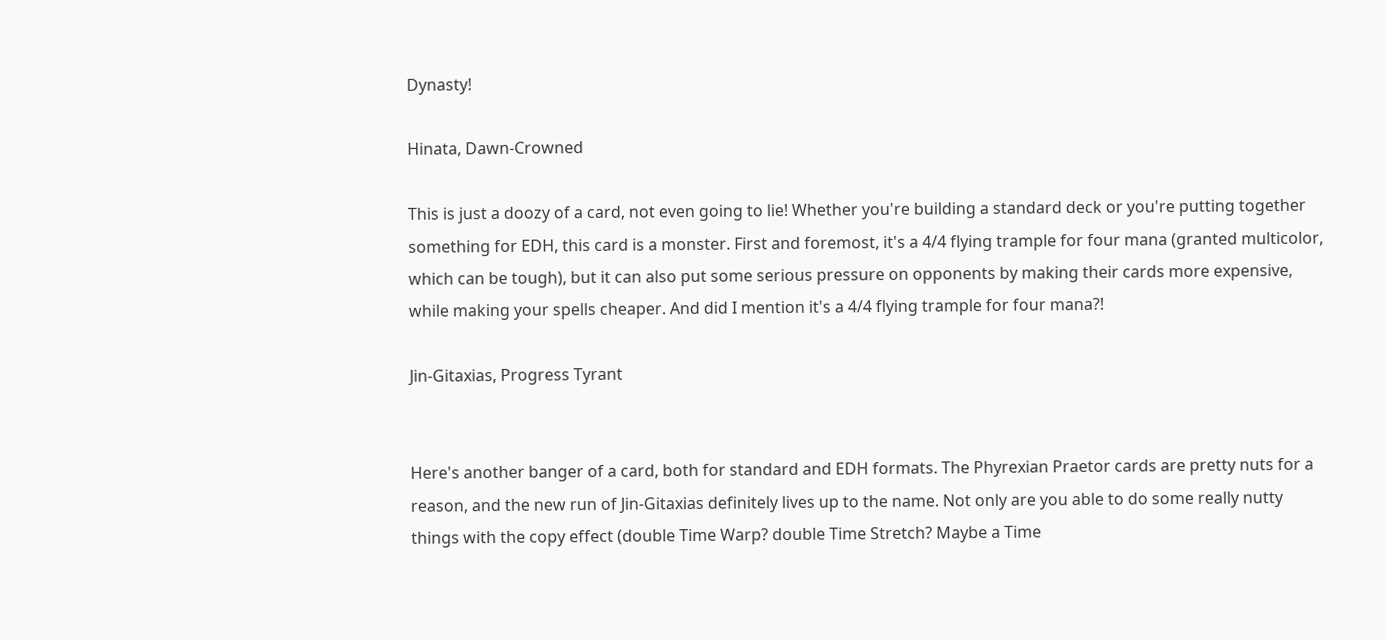Dynasty!

Hinata, Dawn-Crowned

This is just a doozy of a card, not even going to lie! Whether you're building a standard deck or you're putting together something for EDH, this card is a monster. First and foremost, it's a 4/4 flying trample for four mana (granted multicolor, which can be tough), but it can also put some serious pressure on opponents by making their cards more expensive, while making your spells cheaper. And did I mention it's a 4/4 flying trample for four mana?!

Jin-Gitaxias, Progress Tyrant


Here's another banger of a card, both for standard and EDH formats. The Phyrexian Praetor cards are pretty nuts for a reason, and the new run of Jin-Gitaxias definitely lives up to the name. Not only are you able to do some really nutty things with the copy effect (double Time Warp? double Time Stretch? Maybe a Time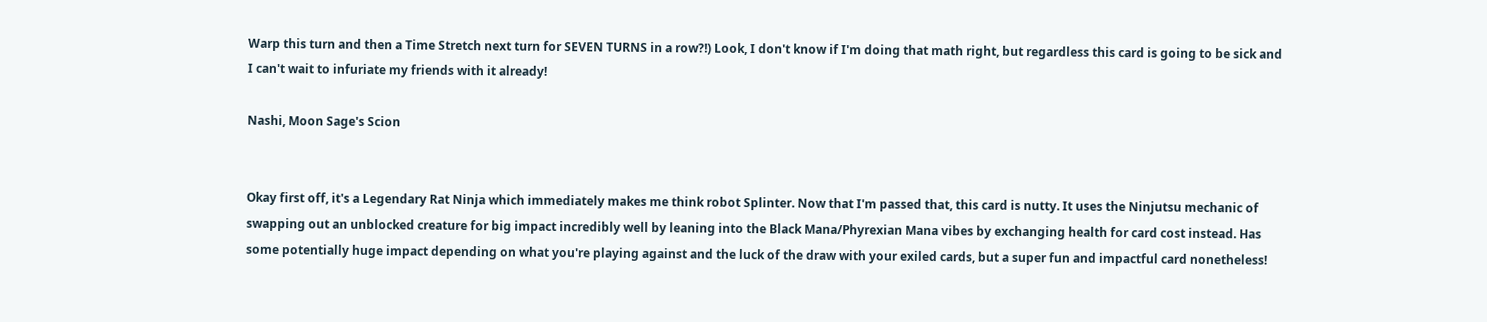Warp this turn and then a Time Stretch next turn for SEVEN TURNS in a row?!) Look, I don't know if I'm doing that math right, but regardless this card is going to be sick and I can't wait to infuriate my friends with it already!

Nashi, Moon Sage's Scion


Okay first off, it's a Legendary Rat Ninja which immediately makes me think robot Splinter. Now that I'm passed that, this card is nutty. It uses the Ninjutsu mechanic of swapping out an unblocked creature for big impact incredibly well by leaning into the Black Mana/Phyrexian Mana vibes by exchanging health for card cost instead. Has some potentially huge impact depending on what you're playing against and the luck of the draw with your exiled cards, but a super fun and impactful card nonetheless!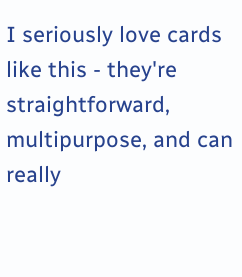I seriously love cards like this - they're straightforward, multipurpose, and can really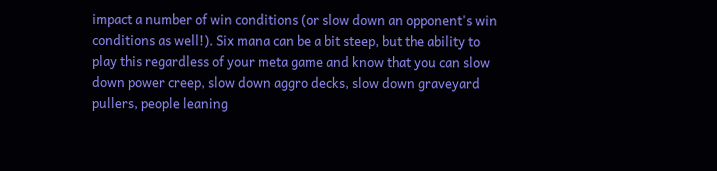impact a number of win conditions (or slow down an opponent's win conditions as well!). Six mana can be a bit steep, but the ability to play this regardless of your meta game and know that you can slow down power creep, slow down aggro decks, slow down graveyard pullers, people leaning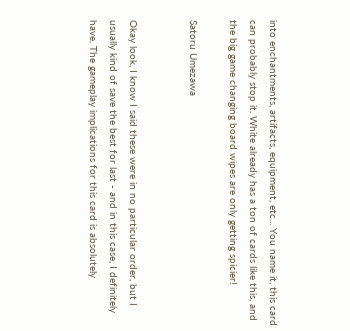into enchantments, artifacts, equipment, etc... You name it, this card can probably stop it. White already has a ton of cards like this, and the big game changing board wipes are only getting spicier!

Satoru Umezawa


Okay look, I know I said these were in no particular order, but I usually kind of save the best for last - and in this case, I definitely have. The gameplay implications for this card is absolutely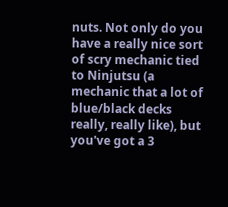nuts. Not only do you have a really nice sort of scry mechanic tied to Ninjutsu (a mechanic that a lot of blue/black decks really, really like), but you've got a 3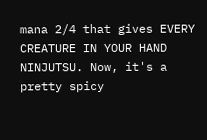mana 2/4 that gives EVERY CREATURE IN YOUR HAND NINJUTSU. Now, it's a pretty spicy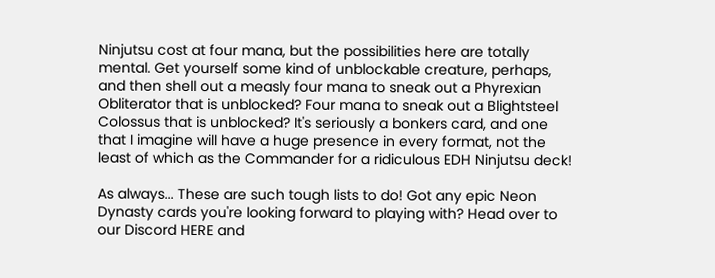Ninjutsu cost at four mana, but the possibilities here are totally mental. Get yourself some kind of unblockable creature, perhaps, and then shell out a measly four mana to sneak out a Phyrexian Obliterator that is unblocked? Four mana to sneak out a Blightsteel Colossus that is unblocked? It's seriously a bonkers card, and one that I imagine will have a huge presence in every format, not the least of which as the Commander for a ridiculous EDH Ninjutsu deck!

As always... These are such tough lists to do! Got any epic Neon Dynasty cards you're looking forward to playing with? Head over to our Discord HERE and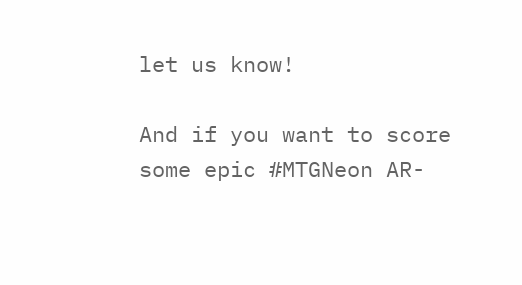let us know!

And if you want to score some epic #MTGNeon AR-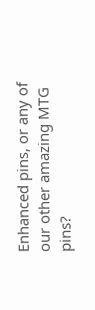Enhanced pins, or any of our other amazing MTG pins?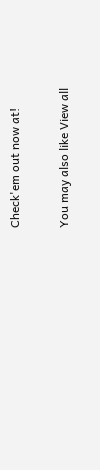Check'em out now at!

You may also like View all